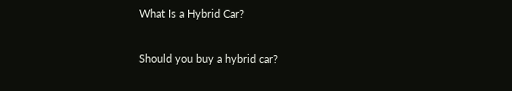What Is a Hybrid Car?

Should you buy a hybrid car?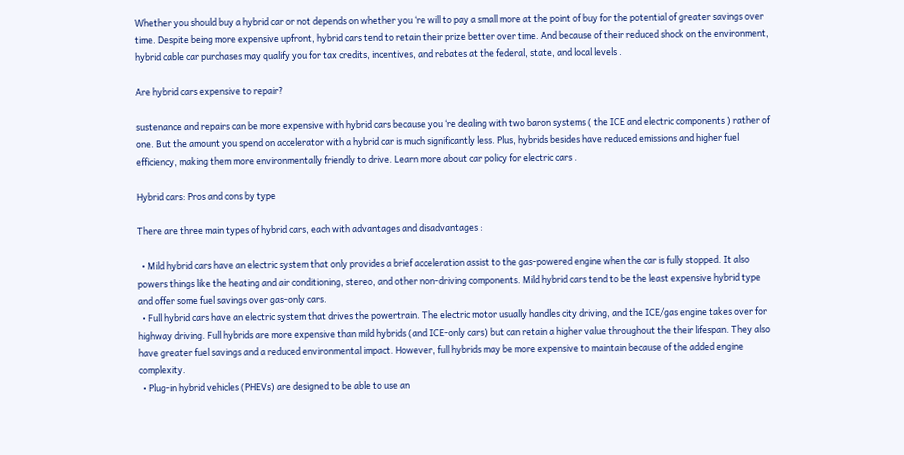Whether you should buy a hybrid car or not depends on whether you ‘re will to pay a small more at the point of buy for the potential of greater savings over time. Despite being more expensive upfront, hybrid cars tend to retain their prize better over time. And because of their reduced shock on the environment, hybrid cable car purchases may qualify you for tax credits, incentives, and rebates at the federal, state, and local levels .

Are hybrid cars expensive to repair?

sustenance and repairs can be more expensive with hybrid cars because you ‘re dealing with two baron systems ( the ICE and electric components ) rather of one. But the amount you spend on accelerator with a hybrid car is much significantly less. Plus, hybrids besides have reduced emissions and higher fuel efficiency, making them more environmentally friendly to drive. Learn more about car policy for electric cars .

Hybrid cars: Pros and cons by type

There are three main types of hybrid cars, each with advantages and disadvantages :

  • Mild hybrid cars have an electric system that only provides a brief acceleration assist to the gas-powered engine when the car is fully stopped. It also powers things like the heating and air conditioning, stereo, and other non-driving components. Mild hybrid cars tend to be the least expensive hybrid type and offer some fuel savings over gas-only cars.
  • Full hybrid cars have an electric system that drives the powertrain. The electric motor usually handles city driving, and the ICE/gas engine takes over for highway driving. Full hybrids are more expensive than mild hybrids (and ICE-only cars) but can retain a higher value throughout the their lifespan. They also have greater fuel savings and a reduced environmental impact. However, full hybrids may be more expensive to maintain because of the added engine complexity.
  • Plug-in hybrid vehicles (PHEVs) are designed to be able to use an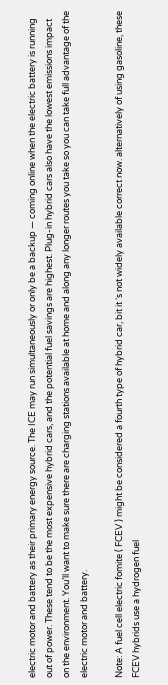electric motor and battery as their primary energy source. The ICE may run simultaneously or only be a backup — coming online when the electric battery is running out of power. These tend to be the most expensive hybrid cars, and the potential fuel savings are highest. Plug-in hybrid cars also have the lowest emissions impact on the environment. You’ll want to make sure there are charging stations available at home and along any longer routes you take so you can take full advantage of the electric motor and battery.

Note: A fuel cell electric fomite ( FCEV ) might be considered a fourth type of hybrid car, bit it ‘s not widely available correct now. alternatively of using gasoline, these FCEV hybrids use a hydrogen fuel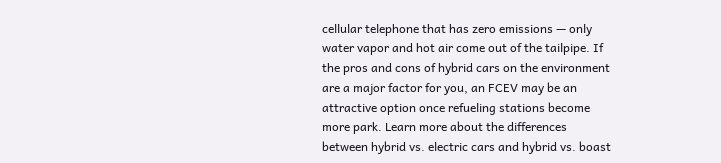cellular telephone that has zero emissions — only water vapor and hot air come out of the tailpipe. If the pros and cons of hybrid cars on the environment are a major factor for you, an FCEV may be an attractive option once refueling stations become more park. Learn more about the differences between hybrid vs. electric cars and hybrid vs. boast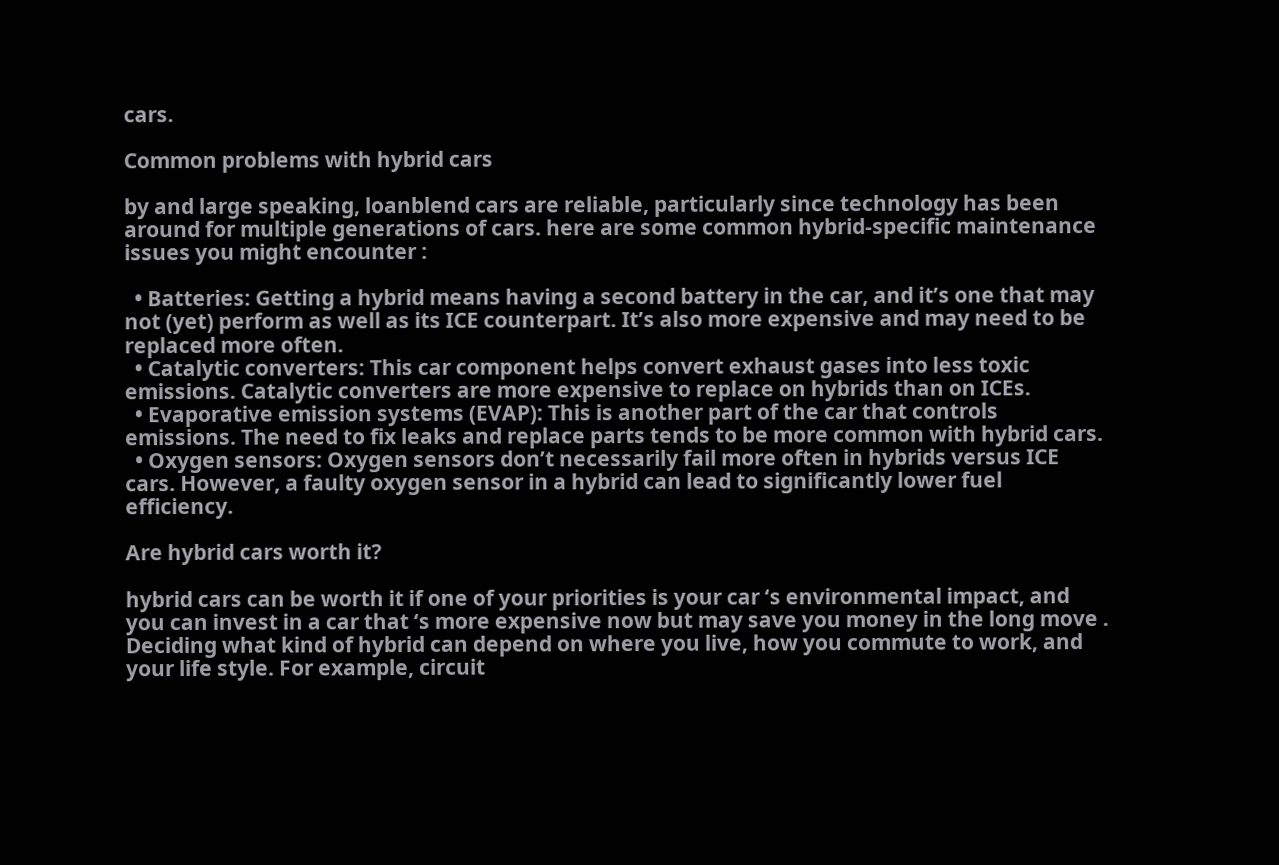cars.

Common problems with hybrid cars

by and large speaking, loanblend cars are reliable, particularly since technology has been around for multiple generations of cars. here are some common hybrid-specific maintenance issues you might encounter :

  • Batteries: Getting a hybrid means having a second battery in the car, and it’s one that may not (yet) perform as well as its ICE counterpart. It’s also more expensive and may need to be replaced more often.
  • Catalytic converters: This car component helps convert exhaust gases into less toxic emissions. Catalytic converters are more expensive to replace on hybrids than on ICEs.
  • Evaporative emission systems (EVAP): This is another part of the car that controls emissions. The need to fix leaks and replace parts tends to be more common with hybrid cars.
  • Oxygen sensors: Oxygen sensors don’t necessarily fail more often in hybrids versus ICE cars. However, a faulty oxygen sensor in a hybrid can lead to significantly lower fuel efficiency.

Are hybrid cars worth it?

hybrid cars can be worth it if one of your priorities is your car ‘s environmental impact, and you can invest in a car that ‘s more expensive now but may save you money in the long move .
Deciding what kind of hybrid can depend on where you live, how you commute to work, and your life style. For example, circuit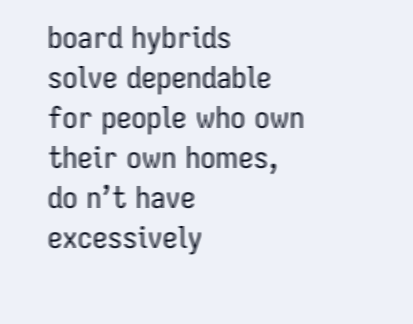board hybrids solve dependable for people who own their own homes, do n’t have excessively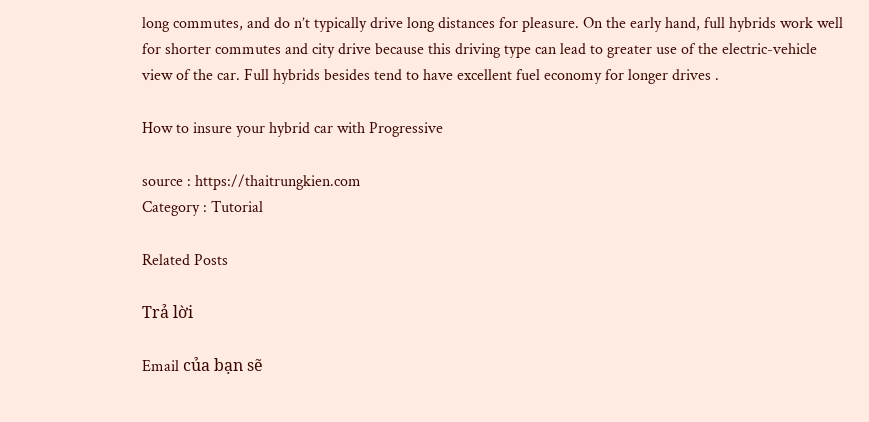long commutes, and do n’t typically drive long distances for pleasure. On the early hand, full hybrids work well for shorter commutes and city drive because this driving type can lead to greater use of the electric-vehicle view of the car. Full hybrids besides tend to have excellent fuel economy for longer drives .

How to insure your hybrid car with Progressive

source : https://thaitrungkien.com
Category : Tutorial

Related Posts

Trả lời

Email của bạn sẽ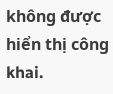không được hiển thị công khai.